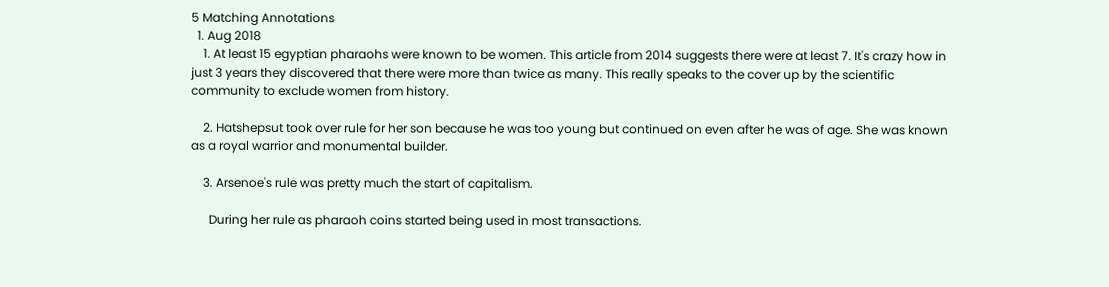5 Matching Annotations
  1. Aug 2018
    1. At least 15 egyptian pharaohs were known to be women. This article from 2014 suggests there were at least 7. It's crazy how in just 3 years they discovered that there were more than twice as many. This really speaks to the cover up by the scientific community to exclude women from history.

    2. Hatshepsut took over rule for her son because he was too young but continued on even after he was of age. She was known as a royal warrior and monumental builder.

    3. Arsenoe's rule was pretty much the start of capitalism.

      During her rule as pharaoh coins started being used in most transactions.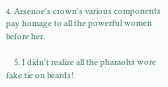4. Arsenoe's crown's various components pay homage to all the powerful women before her.

    5. I didn't realize all the pharaohs wore fake tie on beards!